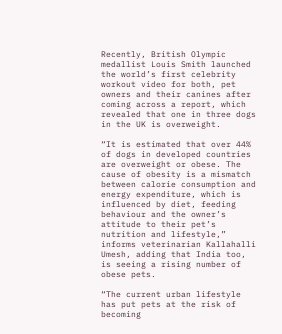Recently, British Olympic medallist Louis Smith launched the world’s first celebrity workout video for both, pet owners and their canines after coming across a report, which revealed that one in three dogs in the UK is overweight.

“It is estimated that over 44% of dogs in developed countries are overweight or obese. The cause of obesity is a mismatch between calorie consumption and energy expenditure, which is influenced by diet, feeding behaviour and the owner’s attitude to their pet’s nutrition and lifestyle,” informs veterinarian Kallahalli Umesh, adding that India too, is seeing a rising number of obese pets.

“The current urban lifestyle has put pets at the risk of becoming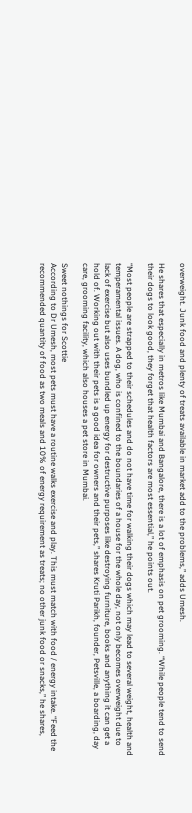overweight. Junk food and plenty of treats available in market add to the problems,” adds Umesh.

He shares that especially in metros like Mumbai and Bangalore, there is a lot of emphasis on pet grooming. “While people tend to send their dogs to look good, they forget that health factors are most essential,” he points out.

“Most people are strapped to their schedules and do not have time for walking their dogs which may lead to several weight, health and temperamental issues. A dog, who is confined to the boundaries of a house for the whole day, not only becomes overweight due to lack of exercise but also uses bundled up energy for destructive purposes like destroying furniture, books and anything it can get a hold of. Working out with their pets is a good idea for owners and their pets,” shares Kruti Parikh, founder, Petsville, a boarding, day care, grooming facility, which also houses a pet store in Mumbai.

Sweet nothings for Scottie
According to Dr Umesh, most pets must have a routine walks exercise and play. This must match with food / energy intake. “Feed the recommended quantity of food as two meals and 10% of energy requirement as treats; no other junk food or snacks,” he shares,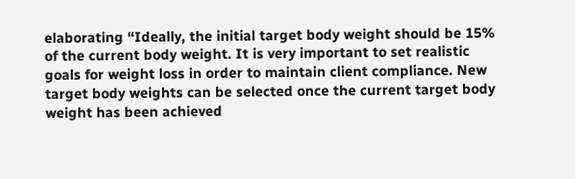elaborating “Ideally, the initial target body weight should be 15% of the current body weight. It is very important to set realistic goals for weight loss in order to maintain client compliance. New target body weights can be selected once the current target body weight has been achieved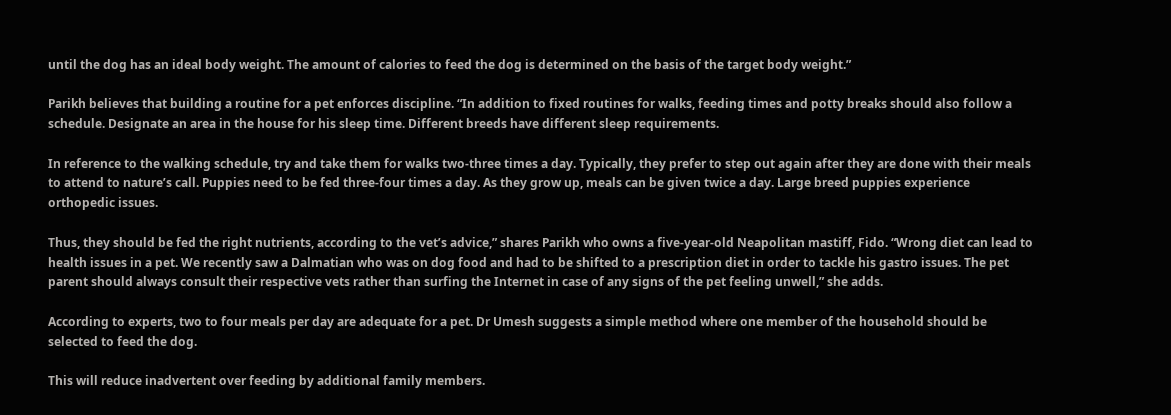until the dog has an ideal body weight. The amount of calories to feed the dog is determined on the basis of the target body weight.”

Parikh believes that building a routine for a pet enforces discipline. “In addition to fixed routines for walks, feeding times and potty breaks should also follow a schedule. Designate an area in the house for his sleep time. Different breeds have different sleep requirements.

In reference to the walking schedule, try and take them for walks two-three times a day. Typically, they prefer to step out again after they are done with their meals to attend to nature’s call. Puppies need to be fed three-four times a day. As they grow up, meals can be given twice a day. Large breed puppies experience orthopedic issues.

Thus, they should be fed the right nutrients, according to the vet’s advice,” shares Parikh who owns a five-year-old Neapolitan mastiff, Fido. “Wrong diet can lead to health issues in a pet. We recently saw a Dalmatian who was on dog food and had to be shifted to a prescription diet in order to tackle his gastro issues. The pet parent should always consult their respective vets rather than surfing the Internet in case of any signs of the pet feeling unwell,” she adds.

According to experts, two to four meals per day are adequate for a pet. Dr Umesh suggests a simple method where one member of the household should be selected to feed the dog.

This will reduce inadvertent over feeding by additional family members.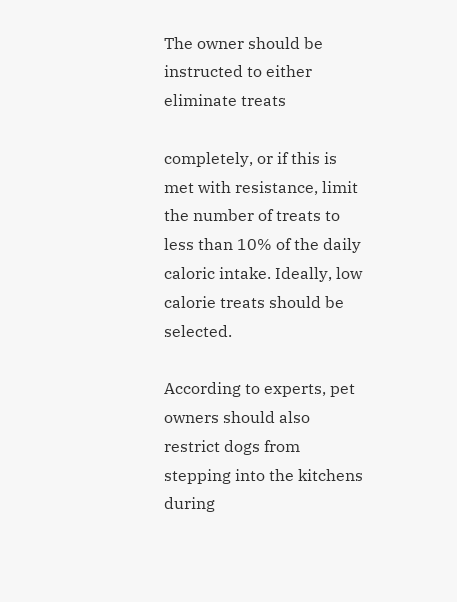The owner should be instructed to either eliminate treats

completely, or if this is met with resistance, limit the number of treats to less than 10% of the daily caloric intake. Ideally, low
calorie treats should be selected.

According to experts, pet owners should also restrict dogs from stepping into the kitchens during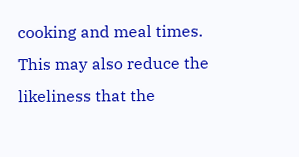cooking and meal times. This may also reduce the likeliness that the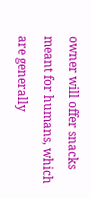owner will offer snacks meant for humans, which are generally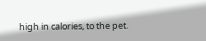high in calories, to the pet.